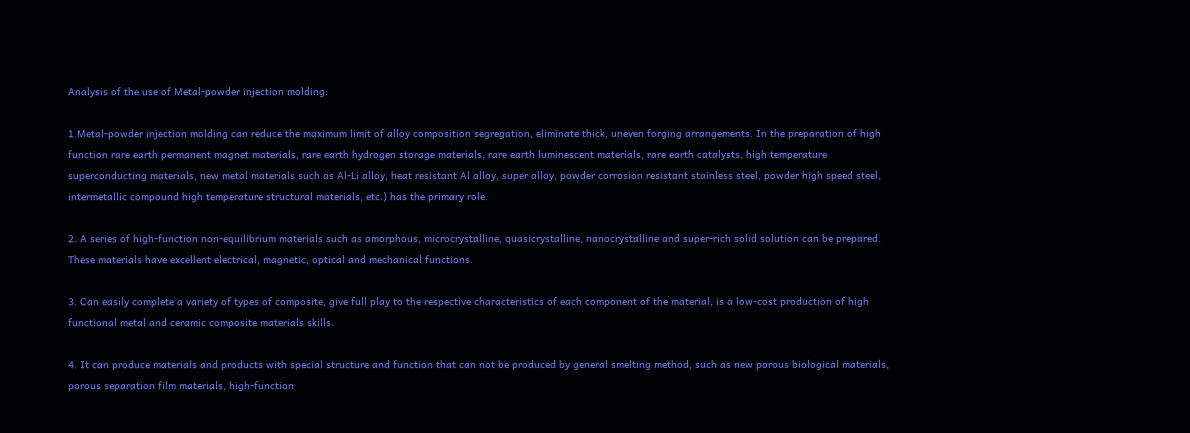Analysis of the use of Metal-powder injection molding:

1.Metal-powder injection molding can reduce the maximum limit of alloy composition segregation, eliminate thick, uneven forging arrangements. In the preparation of high function rare earth permanent magnet materials, rare earth hydrogen storage materials, rare earth luminescent materials, rare earth catalysts, high temperature superconducting materials, new metal materials such as Al-Li alloy, heat resistant Al alloy, super alloy, powder corrosion resistant stainless steel, powder high speed steel, intermetallic compound high temperature structural materials, etc.) has the primary role.

2. A series of high-function non-equilibrium materials such as amorphous, microcrystalline, quasicrystalline, nanocrystalline and super-rich solid solution can be prepared. These materials have excellent electrical, magnetic, optical and mechanical functions.

3. Can easily complete a variety of types of composite, give full play to the respective characteristics of each component of the material, is a low-cost production of high functional metal and ceramic composite materials skills.

4. It can produce materials and products with special structure and function that can not be produced by general smelting method, such as new porous biological materials, porous separation film materials, high-function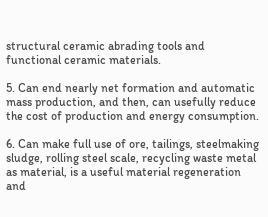structural ceramic abrading tools and functional ceramic materials.

5. Can end nearly net formation and automatic mass production, and then, can usefully reduce the cost of production and energy consumption.

6. Can make full use of ore, tailings, steelmaking sludge, rolling steel scale, recycling waste metal as material, is a useful material regeneration and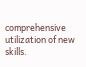comprehensive utilization of new skills.